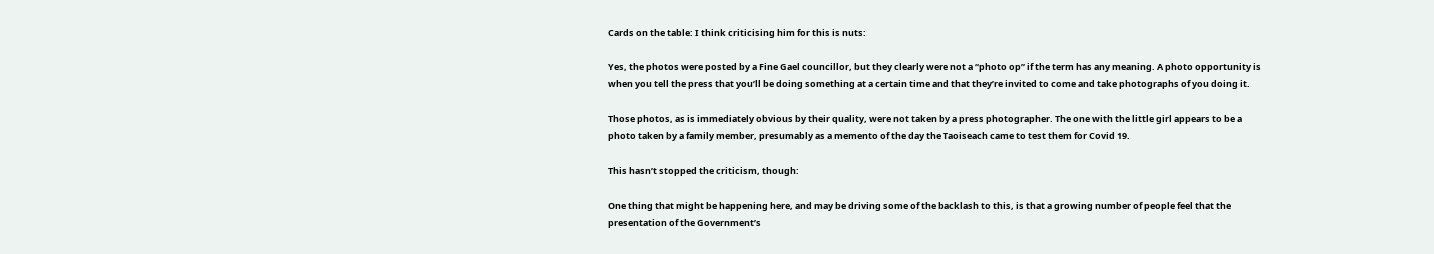Cards on the table: I think criticising him for this is nuts:

Yes, the photos were posted by a Fine Gael councillor, but they clearly were not a “photo op” if the term has any meaning. A photo opportunity is when you tell the press that you’ll be doing something at a certain time and that they’re invited to come and take photographs of you doing it.

Those photos, as is immediately obvious by their quality, were not taken by a press photographer. The one with the little girl appears to be a photo taken by a family member, presumably as a memento of the day the Taoiseach came to test them for Covid 19.

This hasn’t stopped the criticism, though:

One thing that might be happening here, and may be driving some of the backlash to this, is that a growing number of people feel that the presentation of the Government’s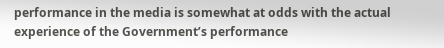performance in the media is somewhat at odds with the actual experience of the Government’s performance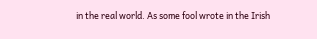in the real world. As some fool wrote in the Irish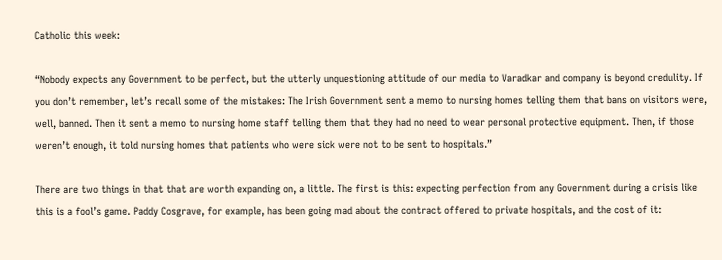Catholic this week:

“Nobody expects any Government to be perfect, but the utterly unquestioning attitude of our media to Varadkar and company is beyond credulity. If you don’t remember, let’s recall some of the mistakes: The Irish Government sent a memo to nursing homes telling them that bans on visitors were, well, banned. Then it sent a memo to nursing home staff telling them that they had no need to wear personal protective equipment. Then, if those weren’t enough, it told nursing homes that patients who were sick were not to be sent to hospitals.”

There are two things in that that are worth expanding on, a little. The first is this: expecting perfection from any Government during a crisis like this is a fool’s game. Paddy Cosgrave, for example, has been going mad about the contract offered to private hospitals, and the cost of it: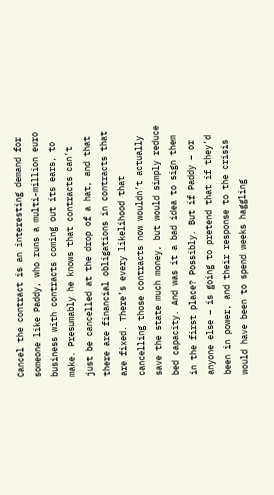Cancel the contract is an interesting demand for someone like Paddy, who runs a multi-million euro business with contracts coming out its ears, to make. Presumably he knows that contracts can’t just be cancelled at the drop of a hat, and that there are financial obligations in contracts that are fixed. There’s every likelihood that cancelling those contracts now wouldn’t actually save the state much money, but would simply reduce bed capacity. And was it a bad idea to sign them in the first place? Possibly. But if Paddy – or anyone else – is going to pretend that if they’d been in power, and their response to the crisis would have been to spend weeks haggling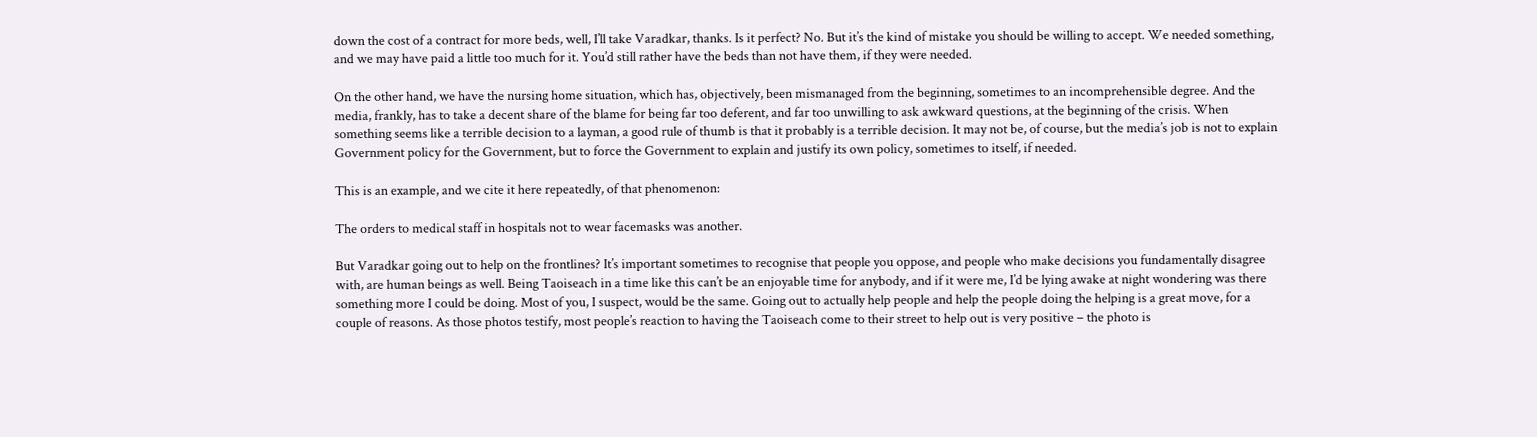down the cost of a contract for more beds, well, I’ll take Varadkar, thanks. Is it perfect? No. But it’s the kind of mistake you should be willing to accept. We needed something, and we may have paid a little too much for it. You’d still rather have the beds than not have them, if they were needed.

On the other hand, we have the nursing home situation, which has, objectively, been mismanaged from the beginning, sometimes to an incomprehensible degree. And the media, frankly, has to take a decent share of the blame for being far too deferent, and far too unwilling to ask awkward questions, at the beginning of the crisis. When something seems like a terrible decision to a layman, a good rule of thumb is that it probably is a terrible decision. It may not be, of course, but the media’s job is not to explain Government policy for the Government, but to force the Government to explain and justify its own policy, sometimes to itself, if needed.

This is an example, and we cite it here repeatedly, of that phenomenon:

The orders to medical staff in hospitals not to wear facemasks was another.

But Varadkar going out to help on the frontlines? It’s important sometimes to recognise that people you oppose, and people who make decisions you fundamentally disagree with, are human beings as well. Being Taoiseach in a time like this can’t be an enjoyable time for anybody, and if it were me, I’d be lying awake at night wondering was there something more I could be doing. Most of you, I suspect, would be the same. Going out to actually help people and help the people doing the helping is a great move, for a couple of reasons. As those photos testify, most people’s reaction to having the Taoiseach come to their street to help out is very positive – the photo is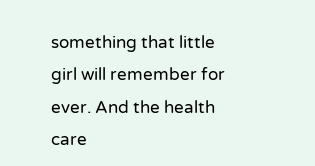something that little girl will remember for ever. And the health care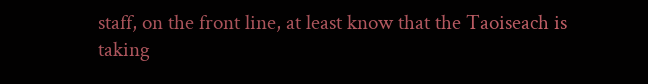staff, on the front line, at least know that the Taoiseach is taking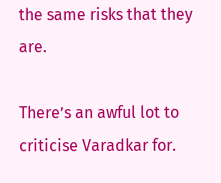the same risks that they are.

There’s an awful lot to criticise Varadkar for.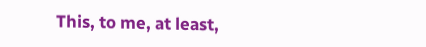This, to me, at least,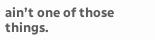ain’t one of those things.